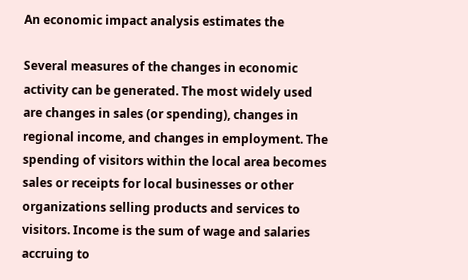An economic impact analysis estimates the

Several measures of the changes in economic activity can be generated. The most widely used are changes in sales (or spending), changes in regional income, and changes in employment. The spending of visitors within the local area becomes sales or receipts for local businesses or other organizations selling products and services to visitors. Income is the sum of wage and salaries accruing to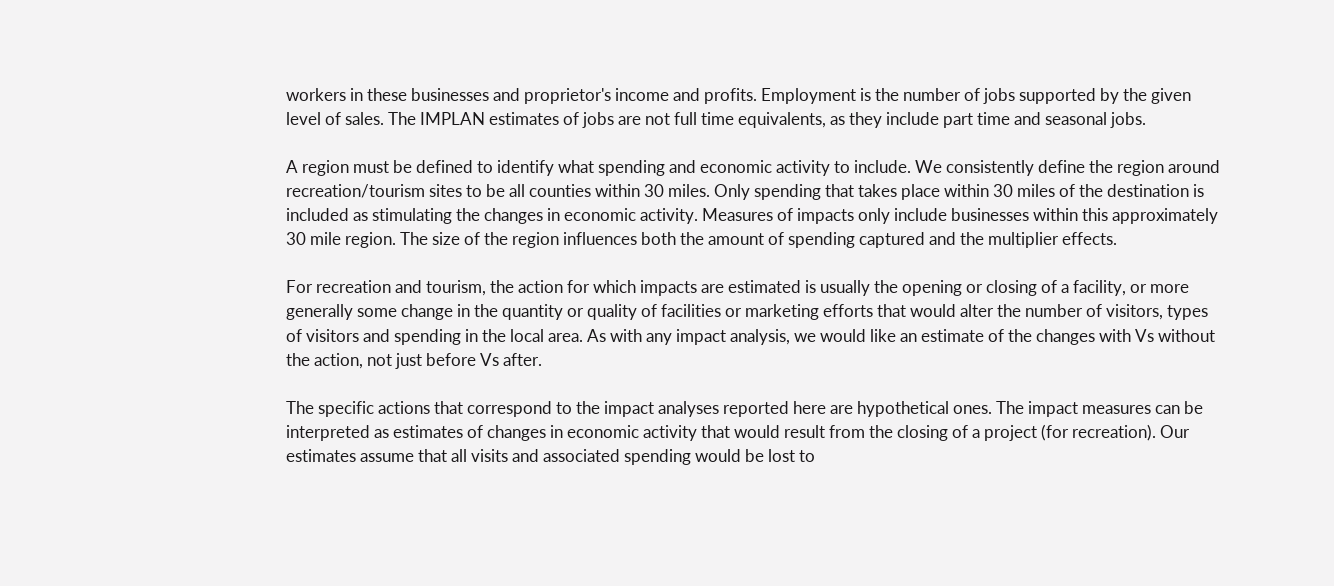workers in these businesses and proprietor's income and profits. Employment is the number of jobs supported by the given level of sales. The IMPLAN estimates of jobs are not full time equivalents, as they include part time and seasonal jobs.

A region must be defined to identify what spending and economic activity to include. We consistently define the region around recreation/tourism sites to be all counties within 30 miles. Only spending that takes place within 30 miles of the destination is included as stimulating the changes in economic activity. Measures of impacts only include businesses within this approximately 30 mile region. The size of the region influences both the amount of spending captured and the multiplier effects.

For recreation and tourism, the action for which impacts are estimated is usually the opening or closing of a facility, or more generally some change in the quantity or quality of facilities or marketing efforts that would alter the number of visitors, types of visitors and spending in the local area. As with any impact analysis, we would like an estimate of the changes with Vs without the action, not just before Vs after.

The specific actions that correspond to the impact analyses reported here are hypothetical ones. The impact measures can be interpreted as estimates of changes in economic activity that would result from the closing of a project (for recreation). Our estimates assume that all visits and associated spending would be lost to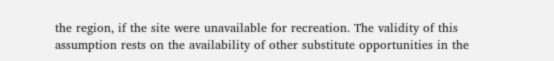the region, if the site were unavailable for recreation. The validity of this assumption rests on the availability of other substitute opportunities in the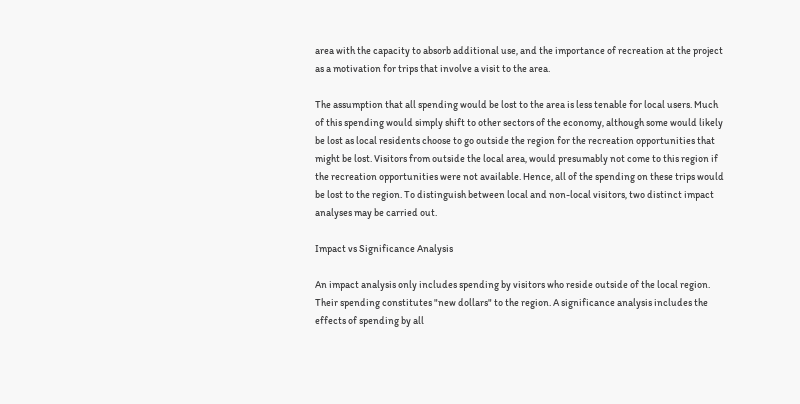area with the capacity to absorb additional use, and the importance of recreation at the project as a motivation for trips that involve a visit to the area.

The assumption that all spending would be lost to the area is less tenable for local users. Much of this spending would simply shift to other sectors of the economy, although some would likely be lost as local residents choose to go outside the region for the recreation opportunities that might be lost. Visitors from outside the local area, would presumably not come to this region if the recreation opportunities were not available. Hence, all of the spending on these trips would be lost to the region. To distinguish between local and non-local visitors, two distinct impact analyses may be carried out.

Impact vs Significance Analysis

An impact analysis only includes spending by visitors who reside outside of the local region. Their spending constitutes "new dollars" to the region. A significance analysis includes the effects of spending by all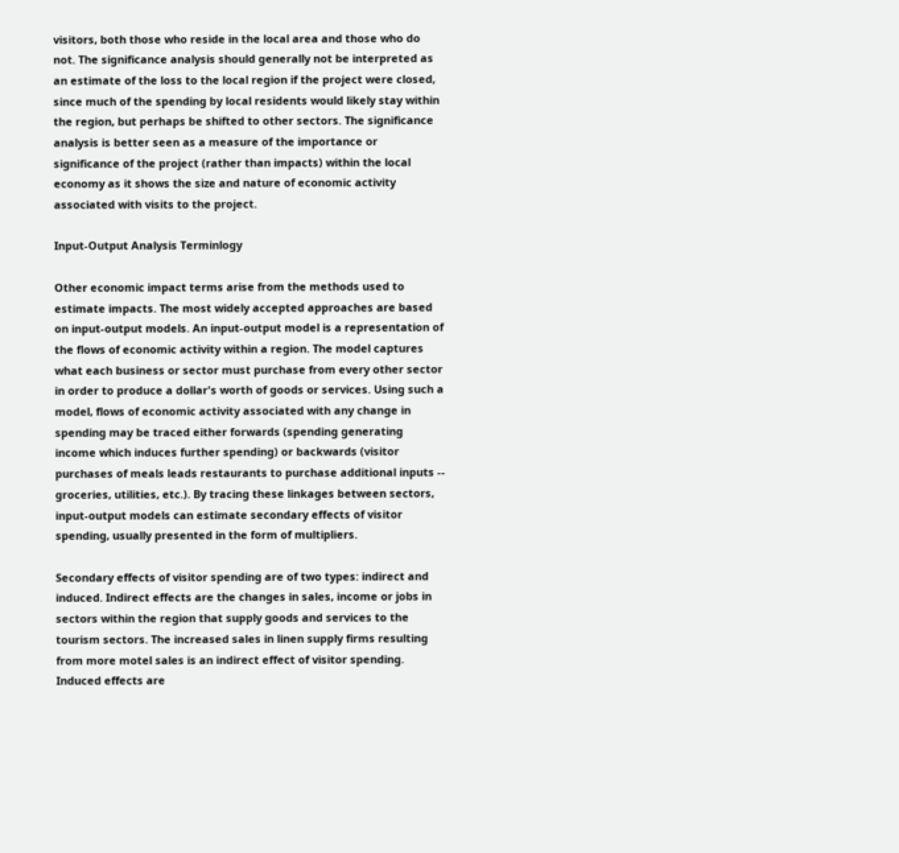visitors, both those who reside in the local area and those who do not. The significance analysis should generally not be interpreted as an estimate of the loss to the local region if the project were closed, since much of the spending by local residents would likely stay within the region, but perhaps be shifted to other sectors. The significance analysis is better seen as a measure of the importance or significance of the project (rather than impacts) within the local economy as it shows the size and nature of economic activity associated with visits to the project.

Input-Output Analysis Terminlogy

Other economic impact terms arise from the methods used to estimate impacts. The most widely accepted approaches are based on input-output models. An input-output model is a representation of the flows of economic activity within a region. The model captures what each business or sector must purchase from every other sector in order to produce a dollar's worth of goods or services. Using such a model, flows of economic activity associated with any change in spending may be traced either forwards (spending generating income which induces further spending) or backwards (visitor purchases of meals leads restaurants to purchase additional inputs -- groceries, utilities, etc.). By tracing these linkages between sectors, input-output models can estimate secondary effects of visitor spending, usually presented in the form of multipliers.

Secondary effects of visitor spending are of two types: indirect and induced. Indirect effects are the changes in sales, income or jobs in sectors within the region that supply goods and services to the tourism sectors. The increased sales in linen supply firms resulting from more motel sales is an indirect effect of visitor spending. Induced effects are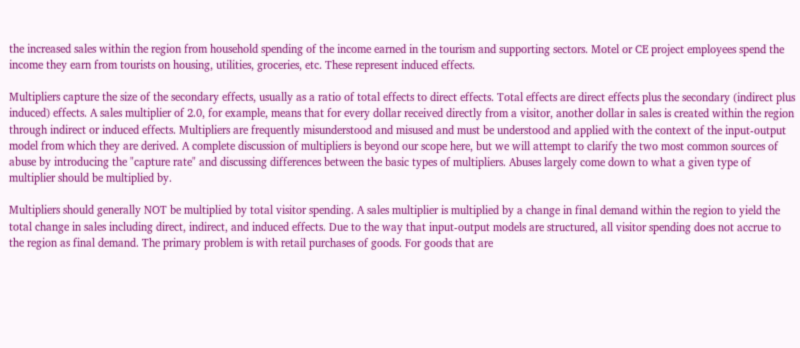the increased sales within the region from household spending of the income earned in the tourism and supporting sectors. Motel or CE project employees spend the income they earn from tourists on housing, utilities, groceries, etc. These represent induced effects.

Multipliers capture the size of the secondary effects, usually as a ratio of total effects to direct effects. Total effects are direct effects plus the secondary (indirect plus induced) effects. A sales multiplier of 2.0, for example, means that for every dollar received directly from a visitor, another dollar in sales is created within the region through indirect or induced effects. Multipliers are frequently misunderstood and misused and must be understood and applied with the context of the input-output model from which they are derived. A complete discussion of multipliers is beyond our scope here, but we will attempt to clarify the two most common sources of abuse by introducing the "capture rate" and discussing differences between the basic types of multipliers. Abuses largely come down to what a given type of multiplier should be multiplied by.

Multipliers should generally NOT be multiplied by total visitor spending. A sales multiplier is multiplied by a change in final demand within the region to yield the total change in sales including direct, indirect, and induced effects. Due to the way that input-output models are structured, all visitor spending does not accrue to the region as final demand. The primary problem is with retail purchases of goods. For goods that are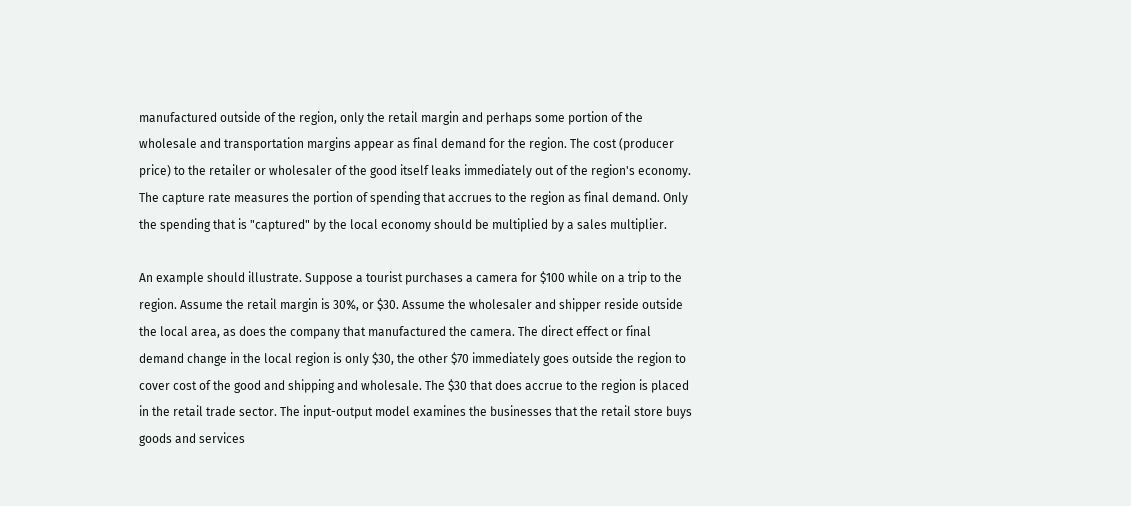manufactured outside of the region, only the retail margin and perhaps some portion of the wholesale and transportation margins appear as final demand for the region. The cost (producer price) to the retailer or wholesaler of the good itself leaks immediately out of the region's economy. The capture rate measures the portion of spending that accrues to the region as final demand. Only the spending that is "captured" by the local economy should be multiplied by a sales multiplier.

An example should illustrate. Suppose a tourist purchases a camera for $100 while on a trip to the region. Assume the retail margin is 30%, or $30. Assume the wholesaler and shipper reside outside the local area, as does the company that manufactured the camera. The direct effect or final demand change in the local region is only $30, the other $70 immediately goes outside the region to cover cost of the good and shipping and wholesale. The $30 that does accrue to the region is placed in the retail trade sector. The input-output model examines the businesses that the retail store buys goods and services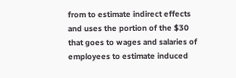from to estimate indirect effects and uses the portion of the $30 that goes to wages and salaries of employees to estimate induced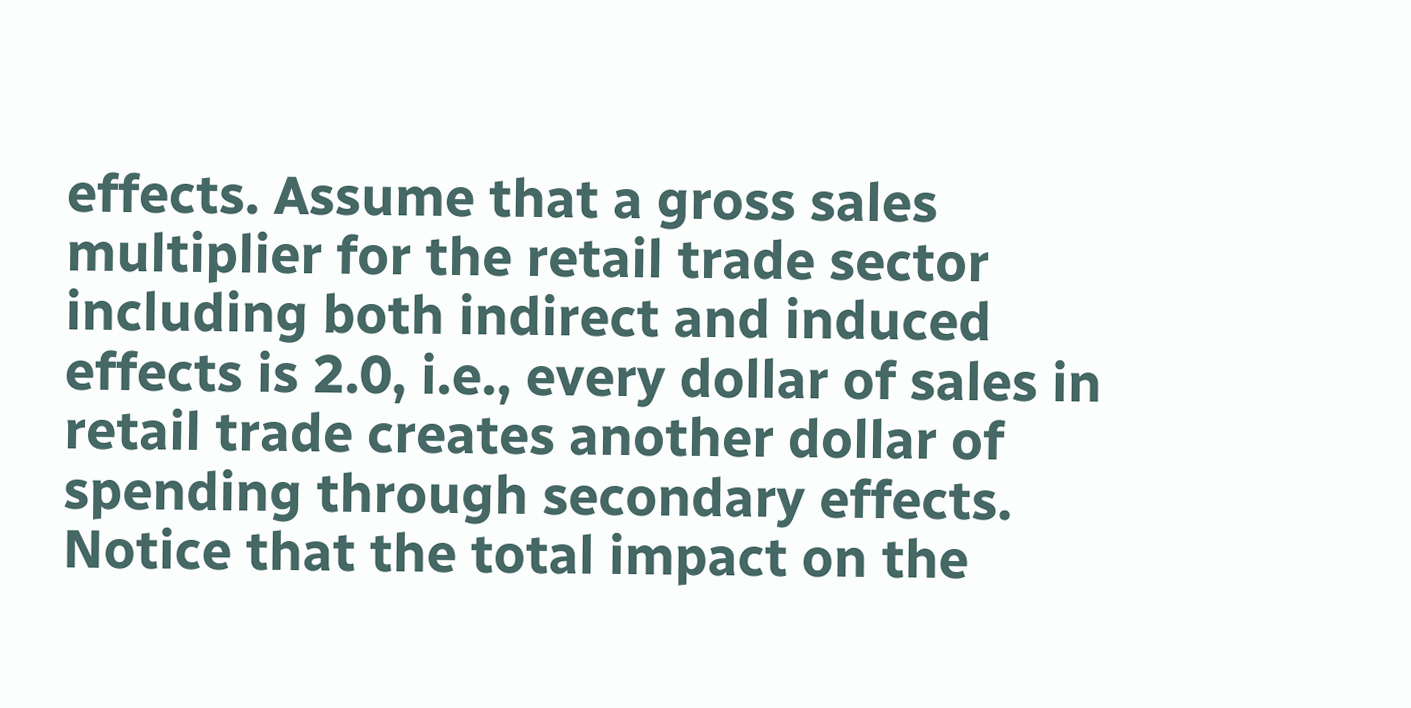effects. Assume that a gross sales multiplier for the retail trade sector including both indirect and induced effects is 2.0, i.e., every dollar of sales in retail trade creates another dollar of spending through secondary effects. Notice that the total impact on the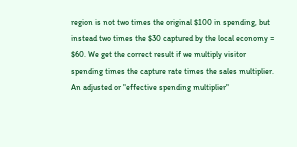region is not two times the original $100 in spending, but instead two times the $30 captured by the local economy = $60. We get the correct result if we multiply visitor spending times the capture rate times the sales multiplier. An adjusted or "effective spending multiplier"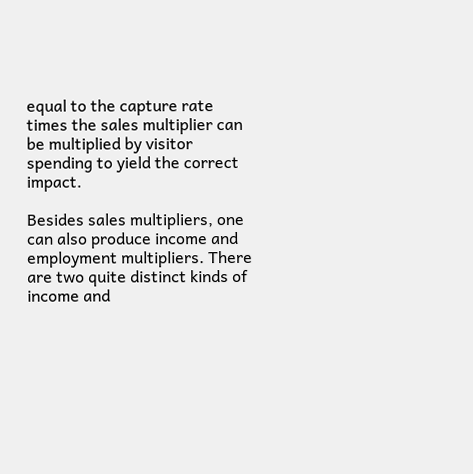equal to the capture rate times the sales multiplier can be multiplied by visitor spending to yield the correct impact.

Besides sales multipliers, one can also produce income and employment multipliers. There are two quite distinct kinds of income and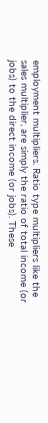employment multipliers. Ratio type multipliers like the sales multiplier, are simply the ratio of total income (or jobs) to the direct income (or jobs). These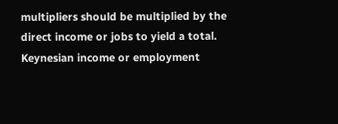multipliers should be multiplied by the direct income or jobs to yield a total. Keynesian income or employment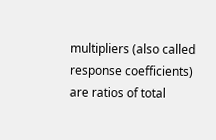multipliers (also called response coefficients) are ratios of total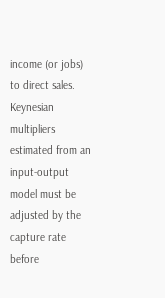income (or jobs) to direct sales. Keynesian multipliers estimated from an input-output model must be adjusted by the capture rate before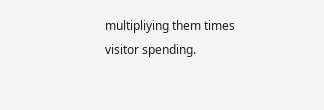multipliying them times visitor spending.